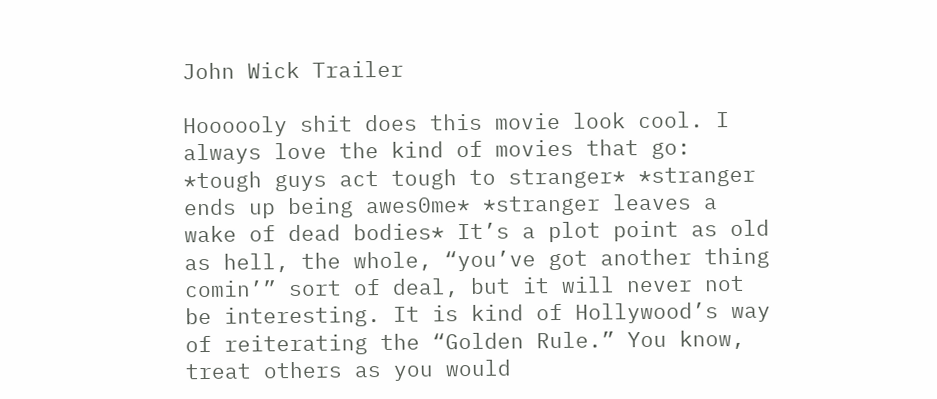John Wick Trailer

Hoooooly shit does this movie look cool. I always love the kind of movies that go: *tough guys act tough to stranger* *stranger ends up being awes0me* *stranger leaves a wake of dead bodies* It’s a plot point as old as hell, the whole, “you’ve got another thing comin’” sort of deal, but it will never not be interesting. It is kind of Hollywood’s way of reiterating the “Golden Rule.” You know, treat others as you would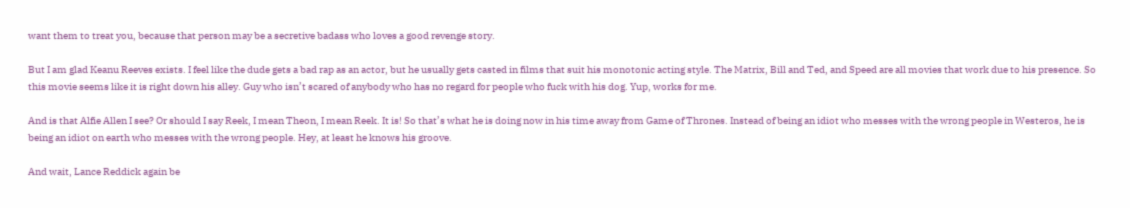want them to treat you, because that person may be a secretive badass who loves a good revenge story.

But I am glad Keanu Reeves exists. I feel like the dude gets a bad rap as an actor, but he usually gets casted in films that suit his monotonic acting style. The Matrix, Bill and Ted, and Speed are all movies that work due to his presence. So this movie seems like it is right down his alley. Guy who isn’t scared of anybody who has no regard for people who fuck with his dog. Yup, works for me.

And is that Alfie Allen I see? Or should I say Reek, I mean Theon, I mean Reek. It is! So that’s what he is doing now in his time away from Game of Thrones. Instead of being an idiot who messes with the wrong people in Westeros, he is being an idiot on earth who messes with the wrong people. Hey, at least he knows his groove.

And wait, Lance Reddick again be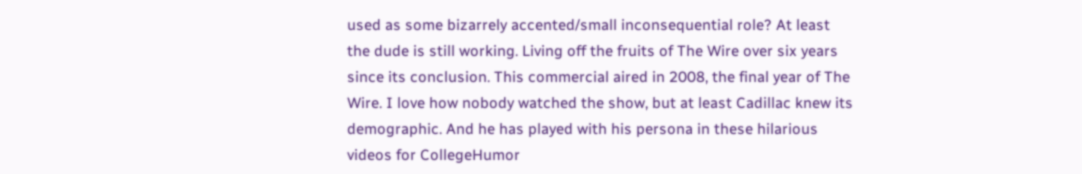used as some bizarrely accented/small inconsequential role? At least the dude is still working. Living off the fruits of The Wire over six years since its conclusion. This commercial aired in 2008, the final year of The Wire. I love how nobody watched the show, but at least Cadillac knew its demographic. And he has played with his persona in these hilarious videos for CollegeHumor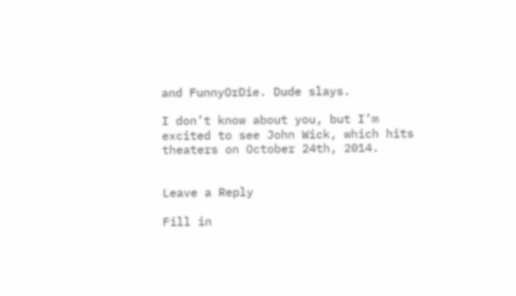and FunnyOrDie. Dude slays.

I don’t know about you, but I’m excited to see John Wick, which hits theaters on October 24th, 2014.


Leave a Reply

Fill in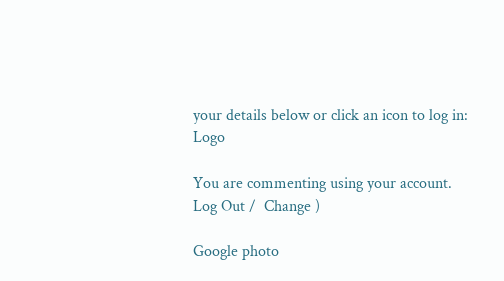your details below or click an icon to log in: Logo

You are commenting using your account. Log Out /  Change )

Google photo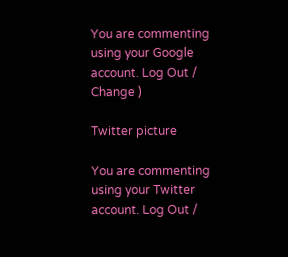You are commenting using your Google account. Log Out /  Change )

Twitter picture

You are commenting using your Twitter account. Log Out /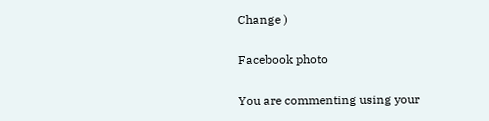Change )

Facebook photo

You are commenting using your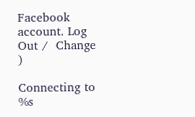Facebook account. Log Out /  Change )

Connecting to %s